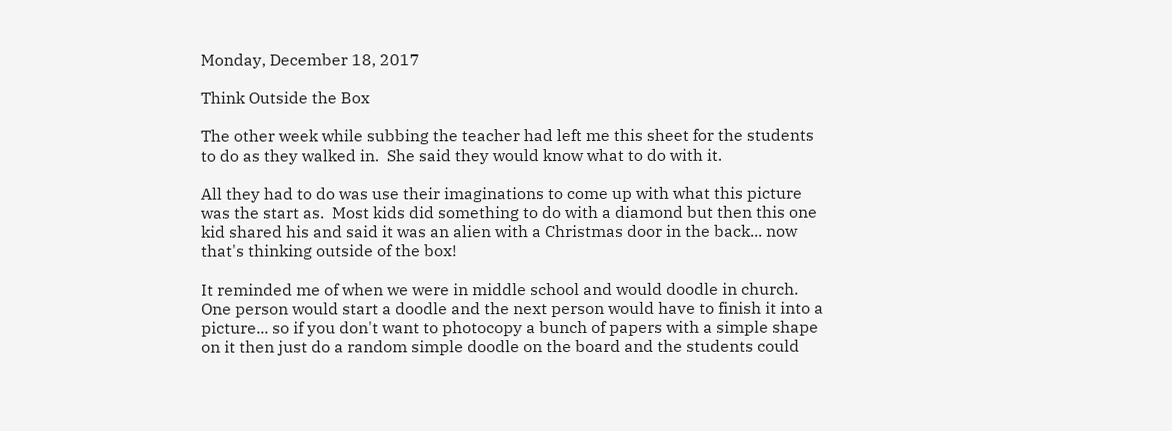Monday, December 18, 2017

Think Outside the Box

The other week while subbing the teacher had left me this sheet for the students to do as they walked in.  She said they would know what to do with it.

All they had to do was use their imaginations to come up with what this picture was the start as.  Most kids did something to do with a diamond but then this one kid shared his and said it was an alien with a Christmas door in the back... now that's thinking outside of the box!

It reminded me of when we were in middle school and would doodle in church.  One person would start a doodle and the next person would have to finish it into a picture... so if you don't want to photocopy a bunch of papers with a simple shape on it then just do a random simple doodle on the board and the students could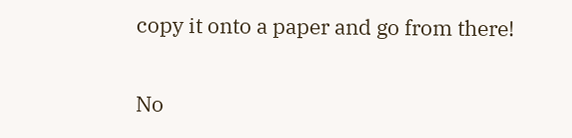copy it onto a paper and go from there!

No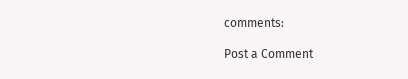comments:

Post a Comment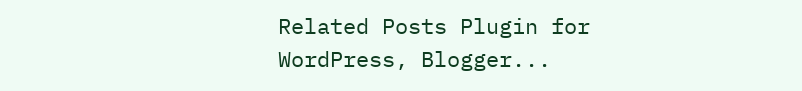Related Posts Plugin for WordPress, Blogger...